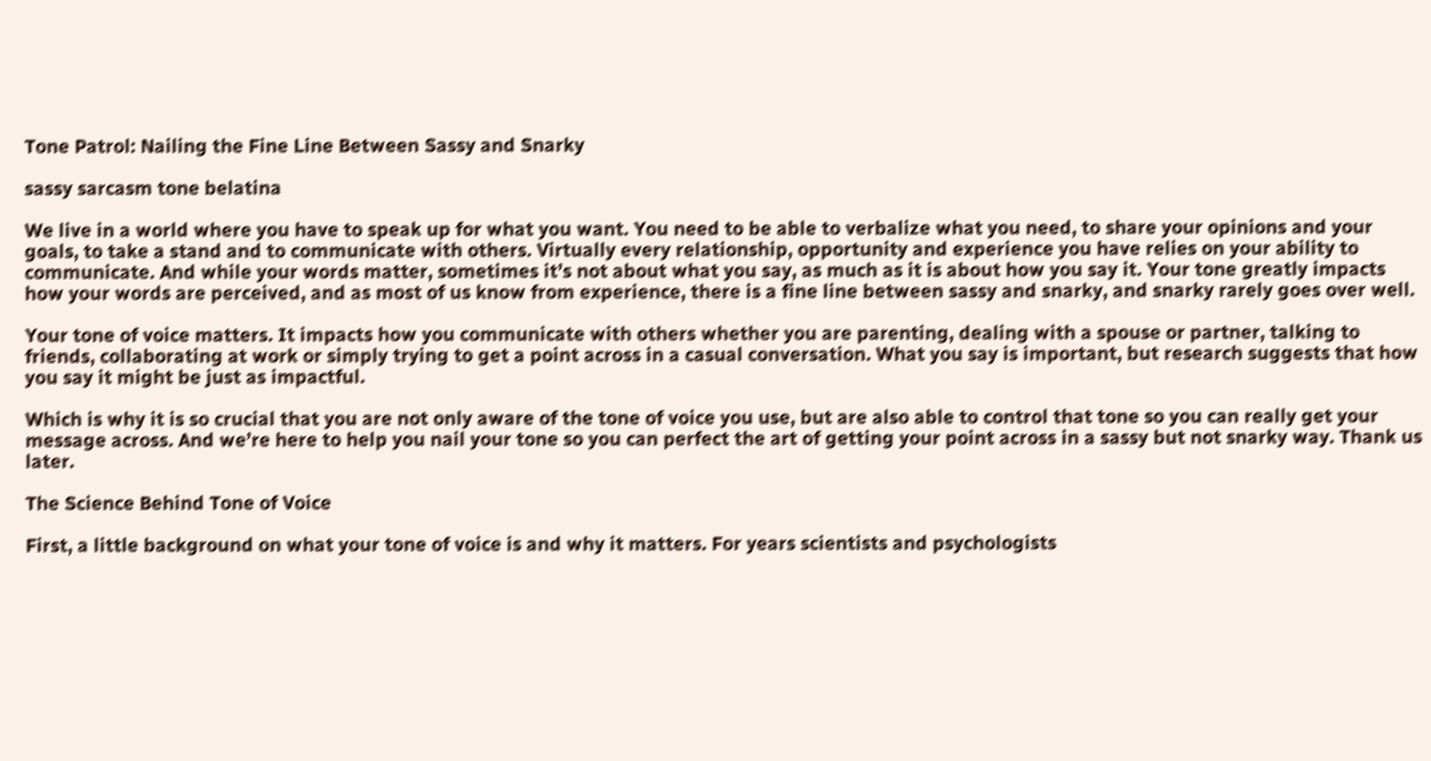Tone Patrol: Nailing the Fine Line Between Sassy and Snarky

sassy sarcasm tone belatina

We live in a world where you have to speak up for what you want. You need to be able to verbalize what you need, to share your opinions and your goals, to take a stand and to communicate with others. Virtually every relationship, opportunity and experience you have relies on your ability to communicate. And while your words matter, sometimes it’s not about what you say, as much as it is about how you say it. Your tone greatly impacts how your words are perceived, and as most of us know from experience, there is a fine line between sassy and snarky, and snarky rarely goes over well.

Your tone of voice matters. It impacts how you communicate with others whether you are parenting, dealing with a spouse or partner, talking to friends, collaborating at work or simply trying to get a point across in a casual conversation. What you say is important, but research suggests that how you say it might be just as impactful.

Which is why it is so crucial that you are not only aware of the tone of voice you use, but are also able to control that tone so you can really get your message across. And we’re here to help you nail your tone so you can perfect the art of getting your point across in a sassy but not snarky way. Thank us later.

The Science Behind Tone of Voice

First, a little background on what your tone of voice is and why it matters. For years scientists and psychologists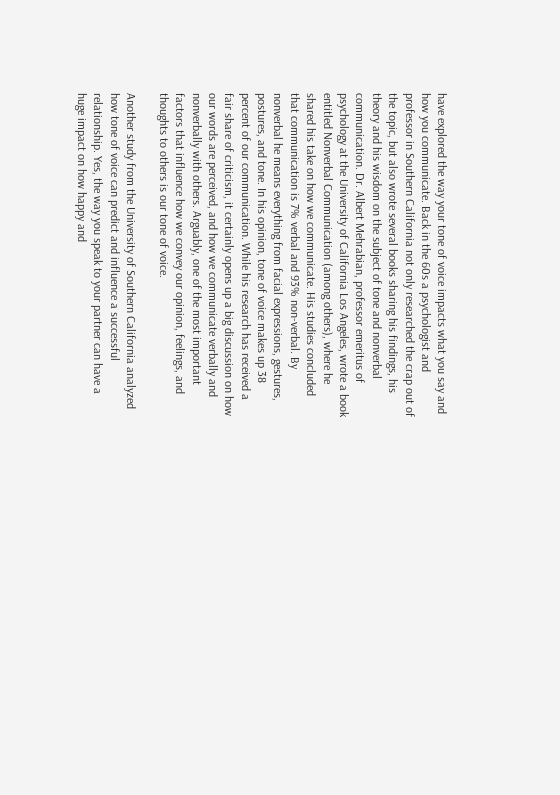have explored the way your tone of voice impacts what you say and how you communicate. Back in the 60s a psychologist and professor in Southern California not only researched the crap out of the topic, but also wrote several books sharing his findings, his theory and his wisdom on the subject of tone and nonverbal communication. Dr. Albert Mehrabian, professor emeritus of psychology at the University of California Los Angeles, wrote a book entitled Nonverbal Communication (among others), where he shared his take on how we communicate. His studies concluded that communication is 7% verbal and 93% non-verbal. By nonverbal he means everything from facial expressions, gestures, postures, and tone. In his opinion, tone of voice makes up 38 percent of our communication. While his research has received a fair share of criticism, it certainly opens up a big discussion on how our words are perceived, and how we communicate verbally and nonverbally with others. Arguably, one of the most important factors that influence how we convey our opinion, feelings, and thoughts to others is our tone of voice.

Another study from the University of Southern California analyzed how tone of voice can predict and influence a successful relationship. Yes, the way you speak to your partner can have a huge impact on how happy and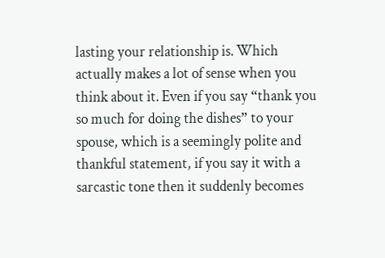lasting your relationship is. Which actually makes a lot of sense when you think about it. Even if you say “thank you so much for doing the dishes” to your spouse, which is a seemingly polite and thankful statement, if you say it with a sarcastic tone then it suddenly becomes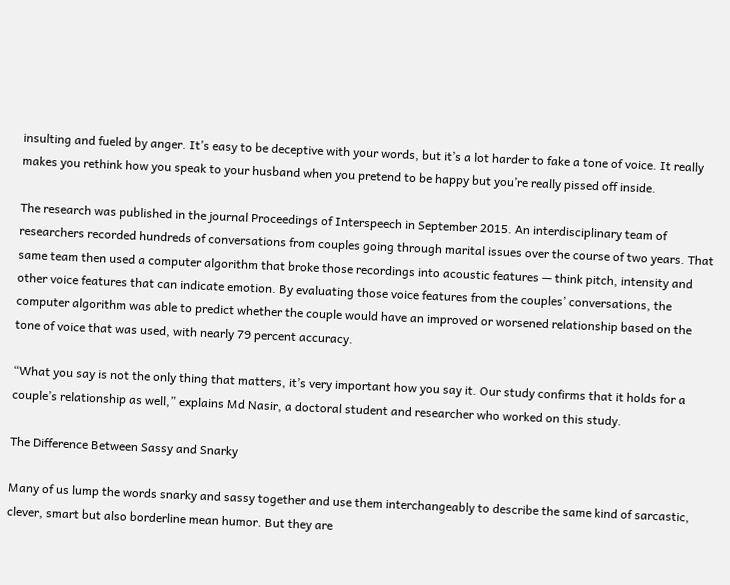insulting and fueled by anger. It’s easy to be deceptive with your words, but it’s a lot harder to fake a tone of voice. It really makes you rethink how you speak to your husband when you pretend to be happy but you’re really pissed off inside.

The research was published in the journal Proceedings of Interspeech in September 2015. An interdisciplinary team of researchers recorded hundreds of conversations from couples going through marital issues over the course of two years. That same team then used a computer algorithm that broke those recordings into acoustic features — think pitch, intensity and other voice features that can indicate emotion. By evaluating those voice features from the couples’ conversations, the computer algorithm was able to predict whether the couple would have an improved or worsened relationship based on the tone of voice that was used, with nearly 79 percent accuracy.

“What you say is not the only thing that matters, it’s very important how you say it. Our study confirms that it holds for a couple’s relationship as well,” explains Md Nasir, a doctoral student and researcher who worked on this study.

The Difference Between Sassy and Snarky

Many of us lump the words snarky and sassy together and use them interchangeably to describe the same kind of sarcastic, clever, smart but also borderline mean humor. But they are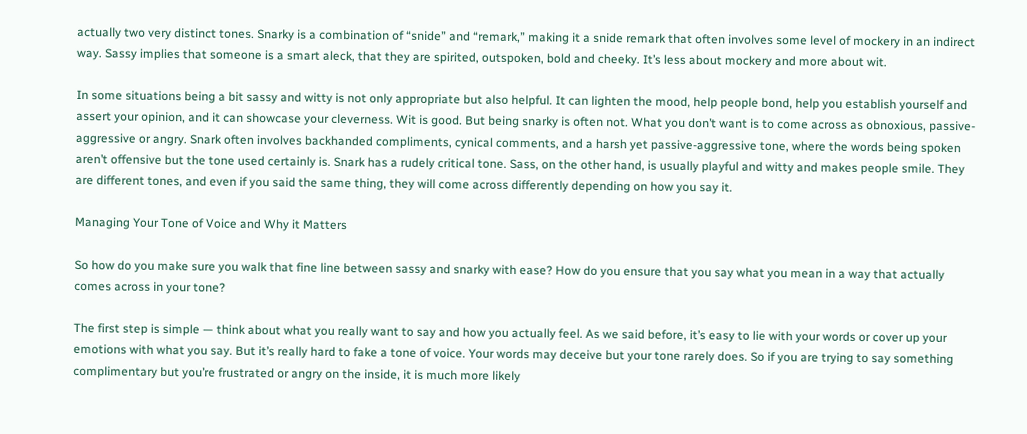actually two very distinct tones. Snarky is a combination of “snide” and “remark,” making it a snide remark that often involves some level of mockery in an indirect way. Sassy implies that someone is a smart aleck, that they are spirited, outspoken, bold and cheeky. It’s less about mockery and more about wit.

In some situations being a bit sassy and witty is not only appropriate but also helpful. It can lighten the mood, help people bond, help you establish yourself and assert your opinion, and it can showcase your cleverness. Wit is good. But being snarky is often not. What you don’t want is to come across as obnoxious, passive-aggressive or angry. Snark often involves backhanded compliments, cynical comments, and a harsh yet passive-aggressive tone, where the words being spoken aren’t offensive but the tone used certainly is. Snark has a rudely critical tone. Sass, on the other hand, is usually playful and witty and makes people smile. They are different tones, and even if you said the same thing, they will come across differently depending on how you say it.

Managing Your Tone of Voice and Why it Matters

So how do you make sure you walk that fine line between sassy and snarky with ease? How do you ensure that you say what you mean in a way that actually comes across in your tone?

The first step is simple — think about what you really want to say and how you actually feel. As we said before, it’s easy to lie with your words or cover up your emotions with what you say. But it’s really hard to fake a tone of voice. Your words may deceive but your tone rarely does. So if you are trying to say something complimentary but you’re frustrated or angry on the inside, it is much more likely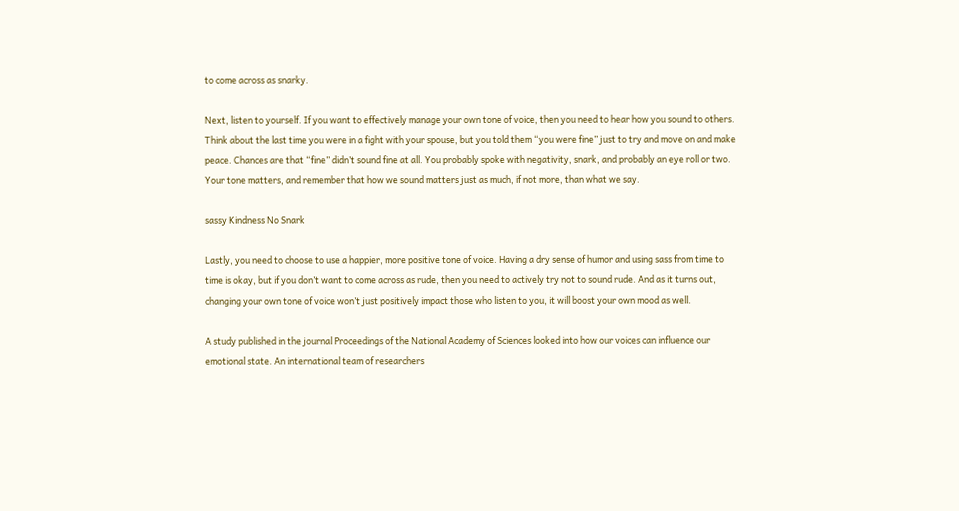to come across as snarky.

Next, listen to yourself. If you want to effectively manage your own tone of voice, then you need to hear how you sound to others. Think about the last time you were in a fight with your spouse, but you told them “you were fine” just to try and move on and make peace. Chances are that “fine” didn’t sound fine at all. You probably spoke with negativity, snark, and probably an eye roll or two. Your tone matters, and remember that how we sound matters just as much, if not more, than what we say.

sassy Kindness No Snark

Lastly, you need to choose to use a happier, more positive tone of voice. Having a dry sense of humor and using sass from time to time is okay, but if you don’t want to come across as rude, then you need to actively try not to sound rude. And as it turns out, changing your own tone of voice won’t just positively impact those who listen to you, it will boost your own mood as well.

A study published in the journal Proceedings of the National Academy of Sciences looked into how our voices can influence our emotional state. An international team of researchers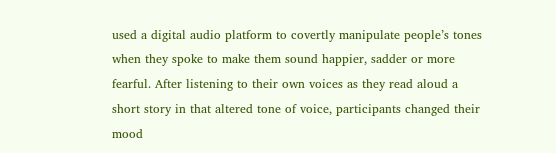used a digital audio platform to covertly manipulate people’s tones when they spoke to make them sound happier, sadder or more fearful. After listening to their own voices as they read aloud a short story in that altered tone of voice, participants changed their mood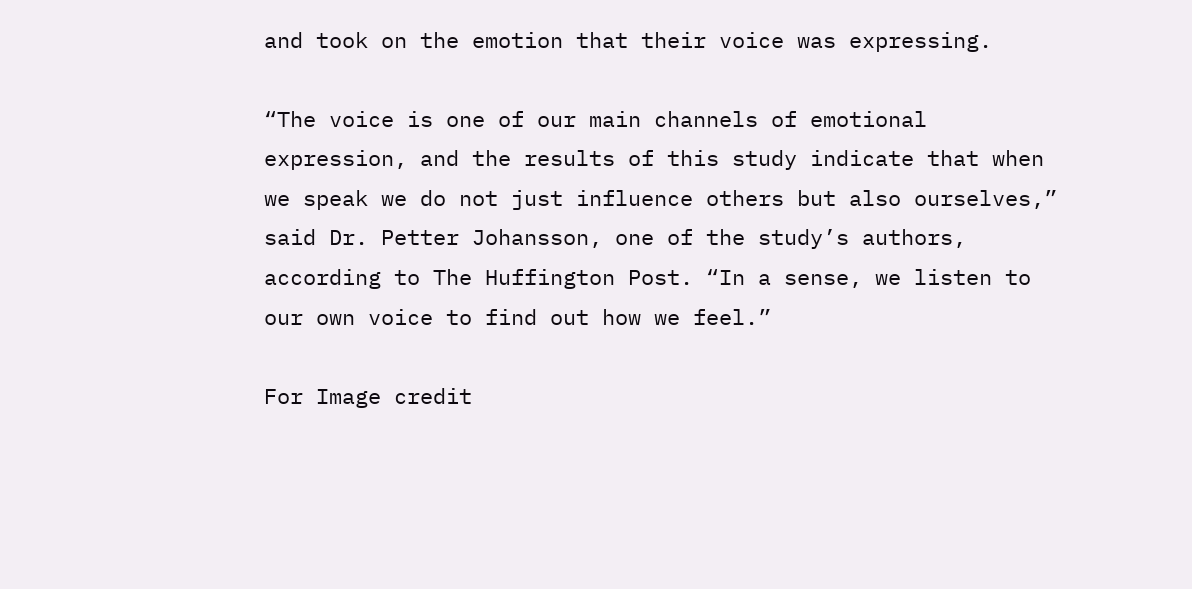and took on the emotion that their voice was expressing.

“The voice is one of our main channels of emotional expression, and the results of this study indicate that when we speak we do not just influence others but also ourselves,” said Dr. Petter Johansson, one of the study’s authors, according to The Huffington Post. “In a sense, we listen to our own voice to find out how we feel.”

For Image credit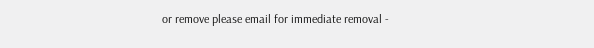or remove please email for immediate removal -